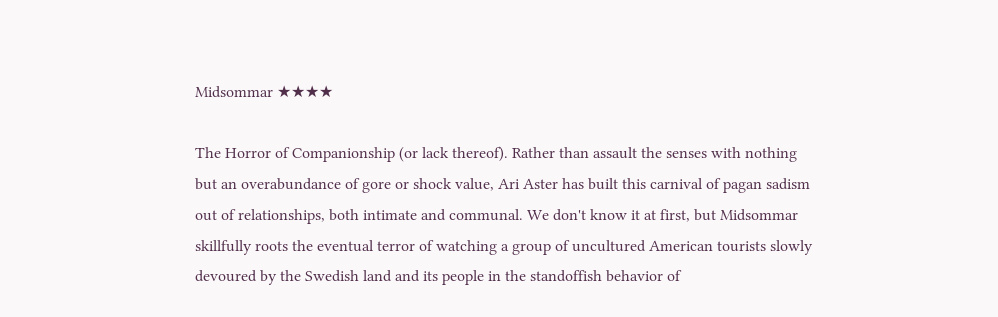Midsommar ★★★★

The Horror of Companionship (or lack thereof). Rather than assault the senses with nothing but an overabundance of gore or shock value, Ari Aster has built this carnival of pagan sadism out of relationships, both intimate and communal. We don't know it at first, but Midsommar skillfully roots the eventual terror of watching a group of uncultured American tourists slowly devoured by the Swedish land and its people in the standoffish behavior of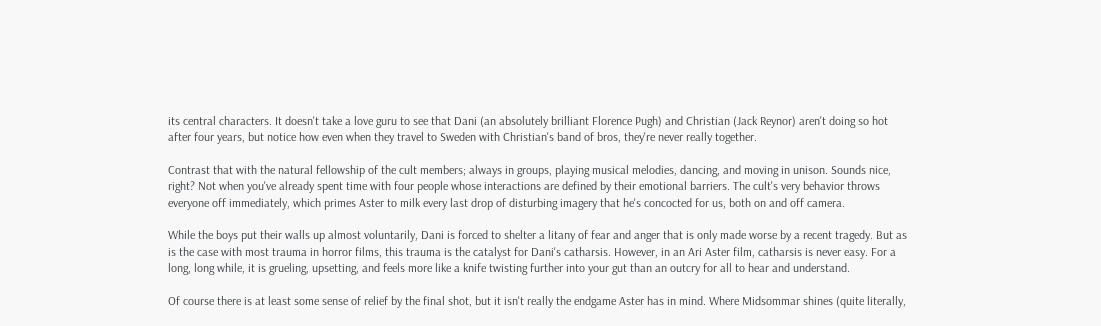its central characters. It doesn't take a love guru to see that Dani (an absolutely brilliant Florence Pugh) and Christian (Jack Reynor) aren't doing so hot after four years, but notice how even when they travel to Sweden with Christian's band of bros, they're never really together.

Contrast that with the natural fellowship of the cult members; always in groups, playing musical melodies, dancing, and moving in unison. Sounds nice, right? Not when you've already spent time with four people whose interactions are defined by their emotional barriers. The cult's very behavior throws everyone off immediately, which primes Aster to milk every last drop of disturbing imagery that he's concocted for us, both on and off camera.

While the boys put their walls up almost voluntarily, Dani is forced to shelter a litany of fear and anger that is only made worse by a recent tragedy. But as is the case with most trauma in horror films, this trauma is the catalyst for Dani's catharsis. However, in an Ari Aster film, catharsis is never easy. For a long, long while, it is grueling, upsetting, and feels more like a knife twisting further into your gut than an outcry for all to hear and understand.

Of course there is at least some sense of relief by the final shot, but it isn't really the endgame Aster has in mind. Where Midsommar shines (quite literally,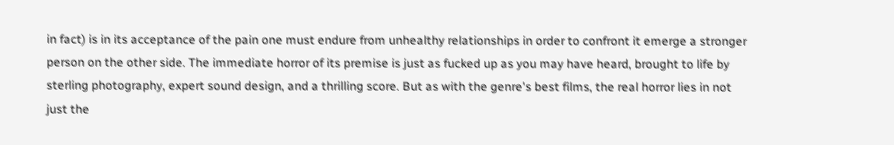in fact) is in its acceptance of the pain one must endure from unhealthy relationships in order to confront it emerge a stronger person on the other side. The immediate horror of its premise is just as fucked up as you may have heard, brought to life by sterling photography, expert sound design, and a thrilling score. But as with the genre's best films, the real horror lies in not just the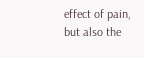effect of pain, but also the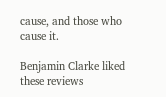cause, and those who cause it.

Benjamin Clarke liked these reviews